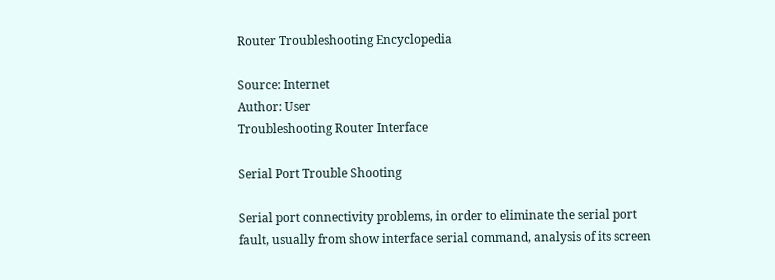Router Troubleshooting Encyclopedia

Source: Internet
Author: User
Troubleshooting Router Interface

Serial Port Trouble Shooting

Serial port connectivity problems, in order to eliminate the serial port fault, usually from show interface serial command, analysis of its screen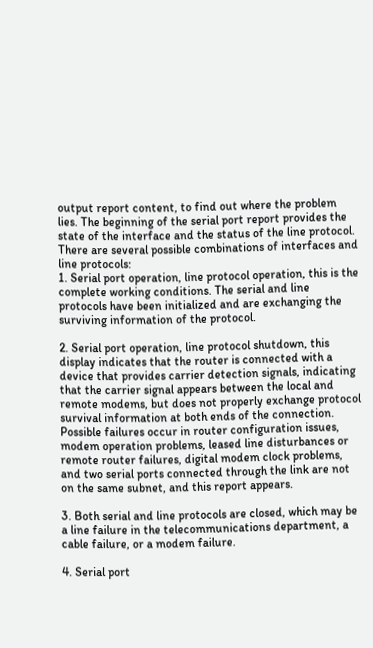output report content, to find out where the problem lies. The beginning of the serial port report provides the state of the interface and the status of the line protocol. There are several possible combinations of interfaces and line protocols:
1. Serial port operation, line protocol operation, this is the complete working conditions. The serial and line protocols have been initialized and are exchanging the surviving information of the protocol.

2. Serial port operation, line protocol shutdown, this display indicates that the router is connected with a device that provides carrier detection signals, indicating that the carrier signal appears between the local and remote modems, but does not properly exchange protocol survival information at both ends of the connection. Possible failures occur in router configuration issues, modem operation problems, leased line disturbances or remote router failures, digital modem clock problems, and two serial ports connected through the link are not on the same subnet, and this report appears.

3. Both serial and line protocols are closed, which may be a line failure in the telecommunications department, a cable failure, or a modem failure.

4. Serial port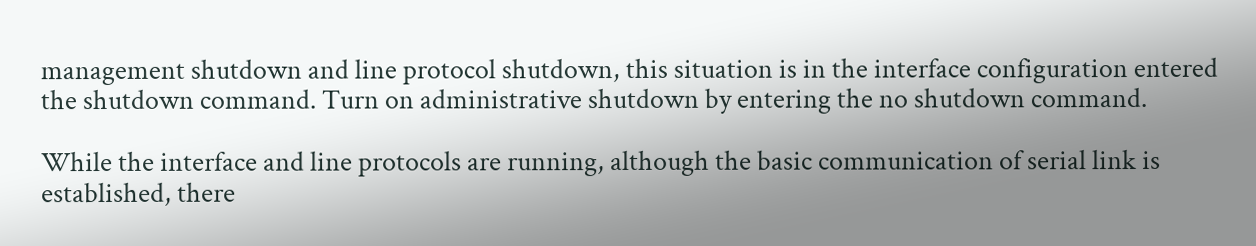management shutdown and line protocol shutdown, this situation is in the interface configuration entered the shutdown command. Turn on administrative shutdown by entering the no shutdown command.

While the interface and line protocols are running, although the basic communication of serial link is established, there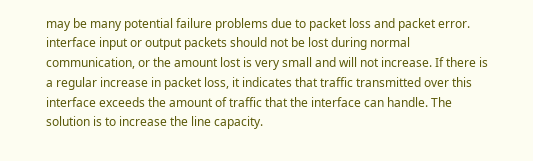may be many potential failure problems due to packet loss and packet error. interface input or output packets should not be lost during normal communication, or the amount lost is very small and will not increase. If there is a regular increase in packet loss, it indicates that traffic transmitted over this interface exceeds the amount of traffic that the interface can handle. The solution is to increase the line capacity.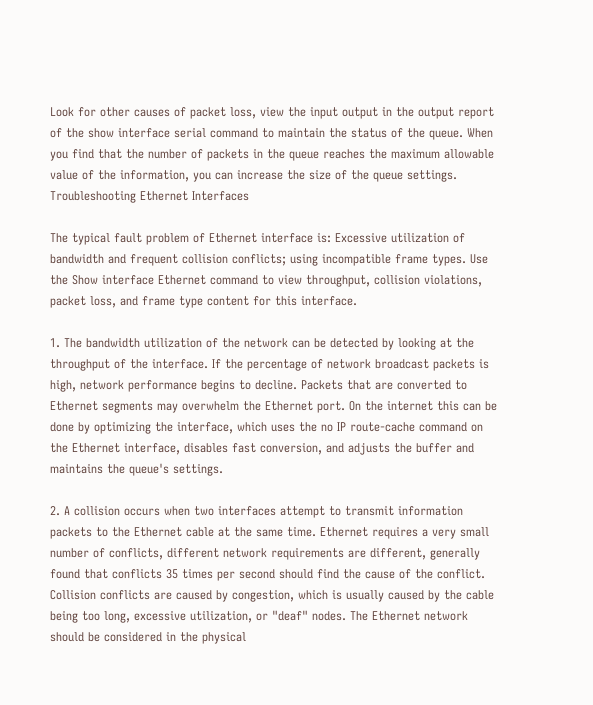Look for other causes of packet loss, view the input output in the output report of the show interface serial command to maintain the status of the queue. When you find that the number of packets in the queue reaches the maximum allowable value of the information, you can increase the size of the queue settings.
Troubleshooting Ethernet Interfaces

The typical fault problem of Ethernet interface is: Excessive utilization of bandwidth and frequent collision conflicts; using incompatible frame types. Use the Show interface Ethernet command to view throughput, collision violations, packet loss, and frame type content for this interface.

1. The bandwidth utilization of the network can be detected by looking at the throughput of the interface. If the percentage of network broadcast packets is high, network performance begins to decline. Packets that are converted to Ethernet segments may overwhelm the Ethernet port. On the internet this can be done by optimizing the interface, which uses the no IP route-cache command on the Ethernet interface, disables fast conversion, and adjusts the buffer and maintains the queue's settings.

2. A collision occurs when two interfaces attempt to transmit information packets to the Ethernet cable at the same time. Ethernet requires a very small number of conflicts, different network requirements are different, generally found that conflicts 35 times per second should find the cause of the conflict. Collision conflicts are caused by congestion, which is usually caused by the cable being too long, excessive utilization, or "deaf" nodes. The Ethernet network should be considered in the physical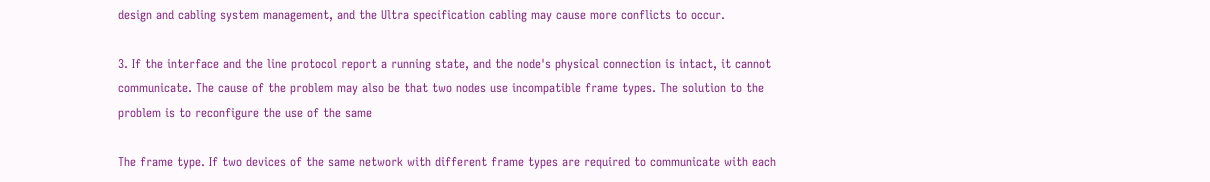design and cabling system management, and the Ultra specification cabling may cause more conflicts to occur.

3. If the interface and the line protocol report a running state, and the node's physical connection is intact, it cannot communicate. The cause of the problem may also be that two nodes use incompatible frame types. The solution to the problem is to reconfigure the use of the same

The frame type. If two devices of the same network with different frame types are required to communicate with each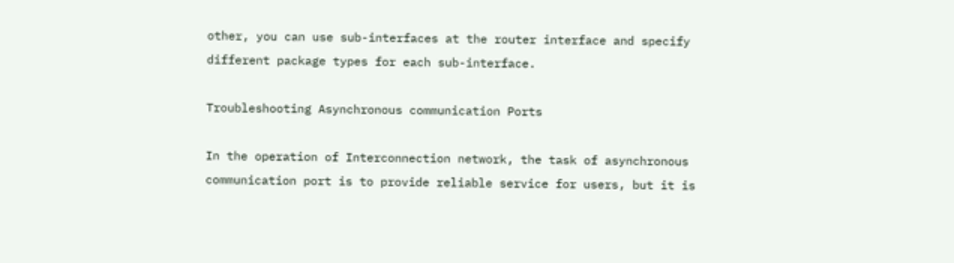other, you can use sub-interfaces at the router interface and specify different package types for each sub-interface.

Troubleshooting Asynchronous communication Ports

In the operation of Interconnection network, the task of asynchronous communication port is to provide reliable service for users, but it is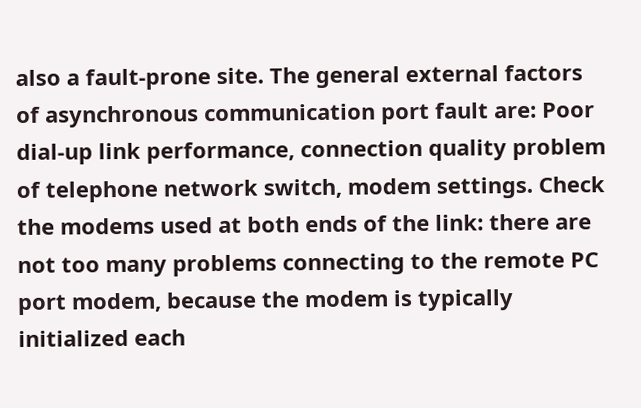also a fault-prone site. The general external factors of asynchronous communication port fault are: Poor dial-up link performance, connection quality problem of telephone network switch, modem settings. Check the modems used at both ends of the link: there are not too many problems connecting to the remote PC port modem, because the modem is typically initialized each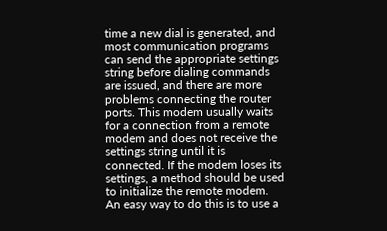time a new dial is generated, and most communication programs can send the appropriate settings string before dialing commands are issued, and there are more problems connecting the router ports. This modem usually waits for a connection from a remote modem and does not receive the settings string until it is connected. If the modem loses its settings, a method should be used to initialize the remote modem. An easy way to do this is to use a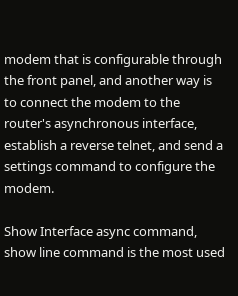modem that is configurable through the front panel, and another way is to connect the modem to the router's asynchronous interface, establish a reverse telnet, and send a settings command to configure the modem.

Show Interface async command, show line command is the most used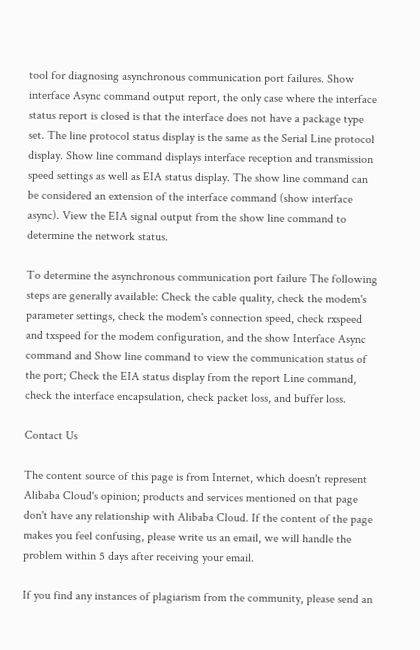tool for diagnosing asynchronous communication port failures. Show interface Async command output report, the only case where the interface status report is closed is that the interface does not have a package type set. The line protocol status display is the same as the Serial Line protocol display. Show line command displays interface reception and transmission speed settings as well as EIA status display. The show line command can be considered an extension of the interface command (show interface async). View the EIA signal output from the show line command to determine the network status.

To determine the asynchronous communication port failure The following steps are generally available: Check the cable quality, check the modem's parameter settings, check the modem's connection speed, check rxspeed and txspeed for the modem configuration, and the show Interface Async command and Show line command to view the communication status of the port; Check the EIA status display from the report Line command, check the interface encapsulation, check packet loss, and buffer loss.

Contact Us

The content source of this page is from Internet, which doesn't represent Alibaba Cloud's opinion; products and services mentioned on that page don't have any relationship with Alibaba Cloud. If the content of the page makes you feel confusing, please write us an email, we will handle the problem within 5 days after receiving your email.

If you find any instances of plagiarism from the community, please send an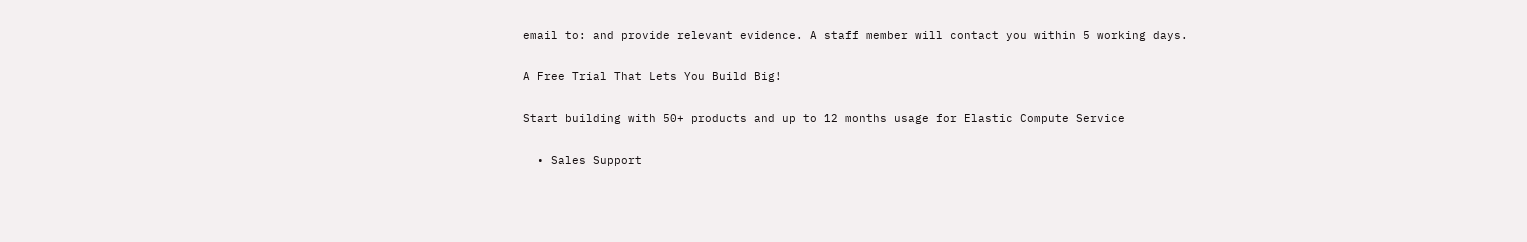email to: and provide relevant evidence. A staff member will contact you within 5 working days.

A Free Trial That Lets You Build Big!

Start building with 50+ products and up to 12 months usage for Elastic Compute Service

  • Sales Support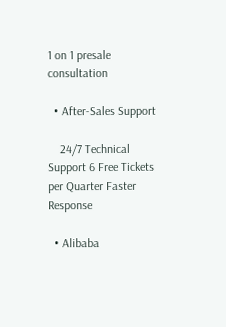1 on 1 presale consultation

  • After-Sales Support

    24/7 Technical Support 6 Free Tickets per Quarter Faster Response

  • Alibaba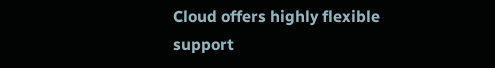Cloud offers highly flexible support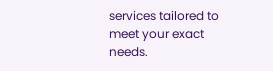services tailored to meet your exact needs.